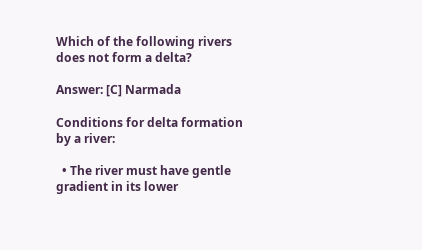Which of the following rivers does not form a delta?

Answer: [C] Narmada

Conditions for delta formation by a river:

  • The river must have gentle gradient in its lower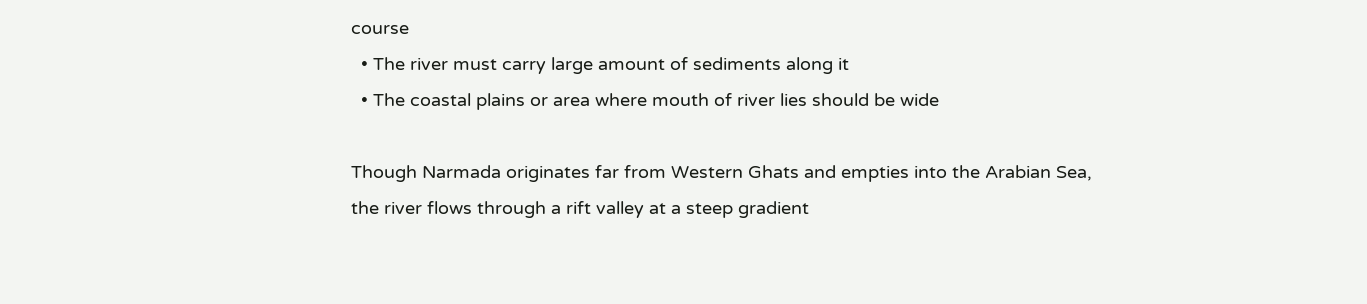course
  • The river must carry large amount of sediments along it
  • The coastal plains or area where mouth of river lies should be wide

Though Narmada originates far from Western Ghats and empties into the Arabian Sea, the river flows through a rift valley at a steep gradient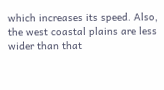which increases its speed. Also, the west coastal plains are less wider than that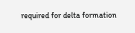required for delta formation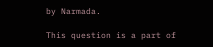by Narmada.

This question is a part of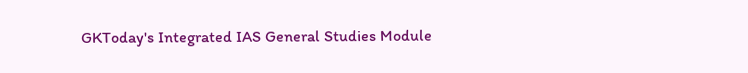GKToday's Integrated IAS General Studies Module